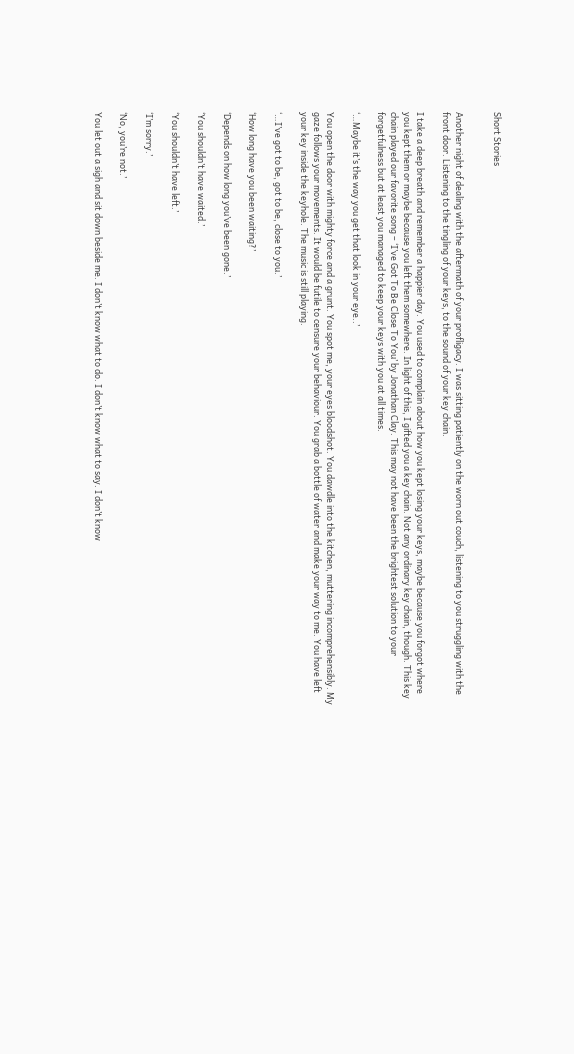Short Stories


Another night of dealing with the aftermath of your profligacy. I was sitting patiently on the worn out couch, listening to you struggling with the front door. Listening to the tingling of your keys, to the sound of your key chain.

I take a deep breath and remember a happier day. You used to complain about how you kept losing your keys, maybe because you forgot where you kept them or maybe because you left them somewhere. In light of this, I gifted you a key chain. Not any ordinary key chain, though. This key chain played our favorite song – ‘I’ve Got To Be Close To You’ by Jonathan Clay. This may not have been the brightest solution to your forgetfulness but at least you managed to keep your keys with you at all times.

‘…Maybe it’s the way you get that look in your eye..’

You open the door with mighty force and a grunt. You spot me, your eyes bloodshot. You dawdle into the kitchen, muttering incomprehensibly. My gaze follows your movements. It would be futile to censure your behaviour. You grab a bottle of water and make your way to me. You have left your key inside the keyhole. The music is still playing.

‘…I’ve got to be, got to be, close to you.’

‘How long have you been waiting?’

‘Depends on how long you’ve been gone.’

‘You shouldn’t have waited.’

‘You shouldn’t have left.’

‘I’m sorry.’

‘No, you’re not.’

You let out a sigh and sit down beside me. I don’t know what to do. I don’t know what to say. I don’t know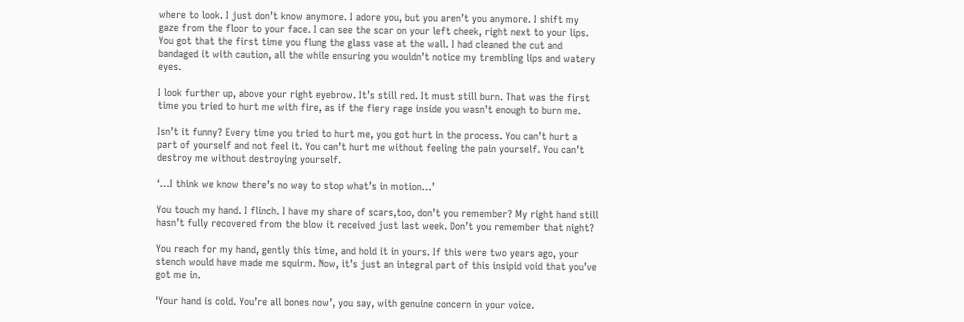where to look. I just don’t know anymore. I adore you, but you aren’t you anymore. I shift my gaze from the floor to your face. I can see the scar on your left cheek, right next to your lips. You got that the first time you flung the glass vase at the wall. I had cleaned the cut and bandaged it with caution, all the while ensuring you wouldn’t notice my trembling lips and watery eyes.

I look further up, above your right eyebrow. It’s still red. It must still burn. That was the first time you tried to hurt me with fire, as if the fiery rage inside you wasn’t enough to burn me.

Isn’t it funny? Every time you tried to hurt me, you got hurt in the process. You can’t hurt a part of yourself and not feel it. You can’t hurt me without feeling the pain yourself. You can’t destroy me without destroying yourself.

‘…I think we know there’s no way to stop what’s in motion…’

You touch my hand. I flinch. I have my share of scars,too, don’t you remember? My right hand still hasn’t fully recovered from the blow it received just last week. Don’t you remember that night?

You reach for my hand, gently this time, and hold it in yours. If this were two years ago, your stench would have made me squirm. Now, it’s just an integral part of this insipid void that you’ve got me in.

‘Your hand is cold. You’re all bones now’, you say, with genuine concern in your voice.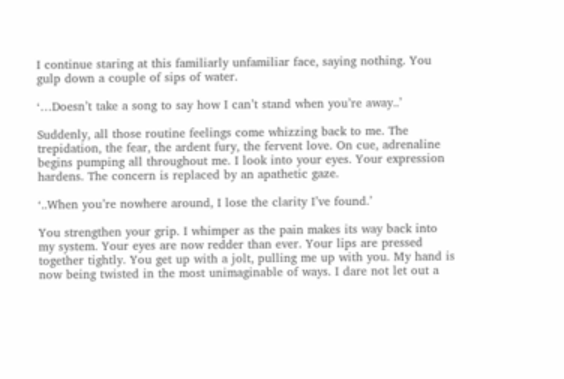I continue staring at this familiarly unfamiliar face, saying nothing. You gulp down a couple of sips of water.

‘…Doesn’t take a song to say how I can’t stand when you’re away..’

Suddenly, all those routine feelings come whizzing back to me. The trepidation, the fear, the ardent fury, the fervent love. On cue, adrenaline begins pumping all throughout me. I look into your eyes. Your expression hardens. The concern is replaced by an apathetic gaze.

‘..When you’re nowhere around, I lose the clarity I’ve found.’

You strengthen your grip. I whimper as the pain makes its way back into my system. Your eyes are now redder than ever. Your lips are pressed together tightly. You get up with a jolt, pulling me up with you. My hand is now being twisted in the most unimaginable of ways. I dare not let out a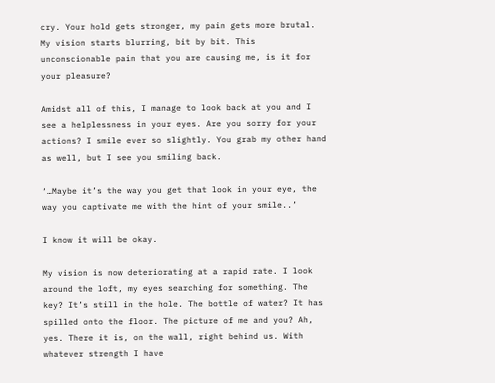cry. Your hold gets stronger, my pain gets more brutal. My vision starts blurring, bit by bit. This unconscionable pain that you are causing me, is it for your pleasure?

Amidst all of this, I manage to look back at you and I see a helplessness in your eyes. Are you sorry for your actions? I smile ever so slightly. You grab my other hand as well, but I see you smiling back.

‘…Maybe it’s the way you get that look in your eye, the way you captivate me with the hint of your smile..’

I know it will be okay.

My vision is now deteriorating at a rapid rate. I look around the loft, my eyes searching for something. The key? It’s still in the hole. The bottle of water? It has spilled onto the floor. The picture of me and you? Ah, yes. There it is, on the wall, right behind us. With whatever strength I have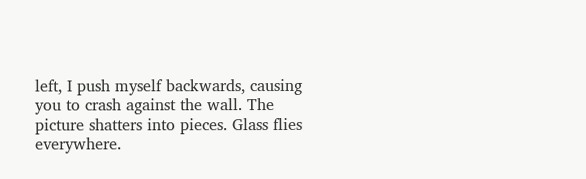left, I push myself backwards, causing you to crash against the wall. The picture shatters into pieces. Glass flies everywhere.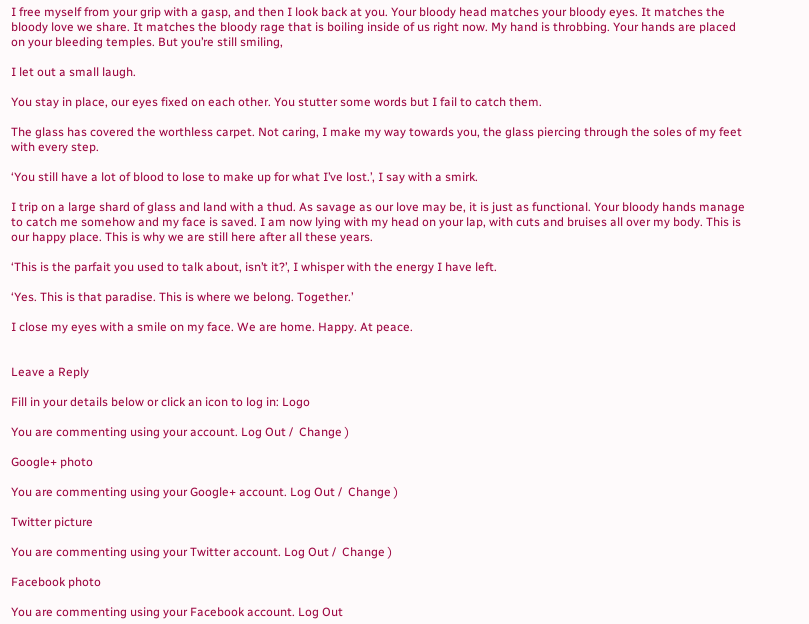I free myself from your grip with a gasp, and then I look back at you. Your bloody head matches your bloody eyes. It matches the bloody love we share. It matches the bloody rage that is boiling inside of us right now. My hand is throbbing. Your hands are placed on your bleeding temples. But you’re still smiling,

I let out a small laugh.

You stay in place, our eyes fixed on each other. You stutter some words but I fail to catch them.

The glass has covered the worthless carpet. Not caring, I make my way towards you, the glass piercing through the soles of my feet with every step.

‘You still have a lot of blood to lose to make up for what I’ve lost.’, I say with a smirk.

I trip on a large shard of glass and land with a thud. As savage as our love may be, it is just as functional. Your bloody hands manage to catch me somehow and my face is saved. I am now lying with my head on your lap, with cuts and bruises all over my body. This is our happy place. This is why we are still here after all these years.

‘This is the parfait you used to talk about, isn’t it?’, I whisper with the energy I have left.

‘Yes. This is that paradise. This is where we belong. Together.’

I close my eyes with a smile on my face. We are home. Happy. At peace.


Leave a Reply

Fill in your details below or click an icon to log in: Logo

You are commenting using your account. Log Out /  Change )

Google+ photo

You are commenting using your Google+ account. Log Out /  Change )

Twitter picture

You are commenting using your Twitter account. Log Out /  Change )

Facebook photo

You are commenting using your Facebook account. Log Out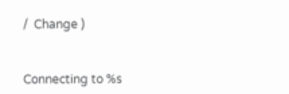/  Change )


Connecting to %s